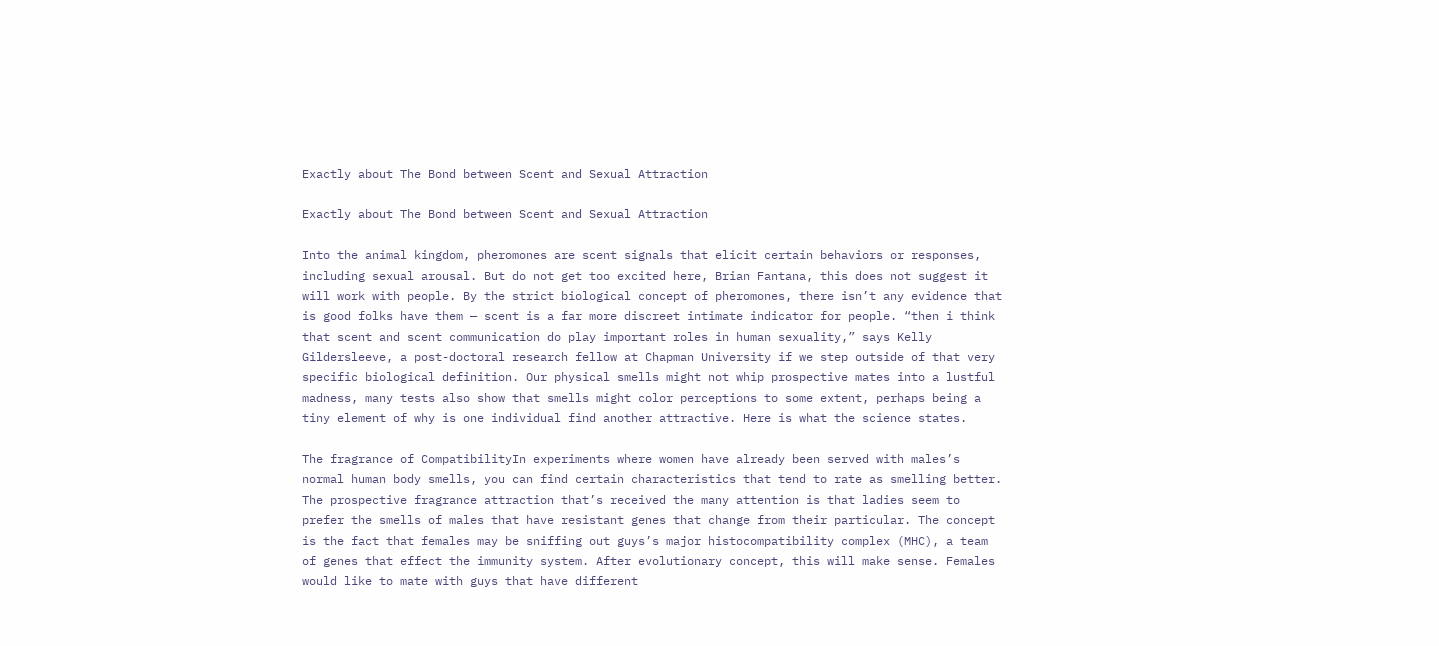Exactly about The Bond between Scent and Sexual Attraction

Exactly about The Bond between Scent and Sexual Attraction

Into the animal kingdom, pheromones are scent signals that elicit certain behaviors or responses, including sexual arousal. But do not get too excited here, Brian Fantana, this does not suggest it will work with people. By the strict biological concept of pheromones, there isn’t any evidence that is good folks have them — scent is a far more discreet intimate indicator for people. “then i think that scent and scent communication do play important roles in human sexuality,” says Kelly Gildersleeve, a post-doctoral research fellow at Chapman University if we step outside of that very specific biological definition. Our physical smells might not whip prospective mates into a lustful madness, many tests also show that smells might color perceptions to some extent, perhaps being a tiny element of why is one individual find another attractive. Here is what the science states.

The fragrance of CompatibilityIn experiments where women have already been served with males’s normal human body smells, you can find certain characteristics that tend to rate as smelling better. The prospective fragrance attraction that’s received the many attention is that ladies seem to prefer the smells of males that have resistant genes that change from their particular. The concept is the fact that females may be sniffing out guys’s major histocompatibility complex (MHC), a team of genes that effect the immunity system. After evolutionary concept, this will make sense. Females would like to mate with guys that have different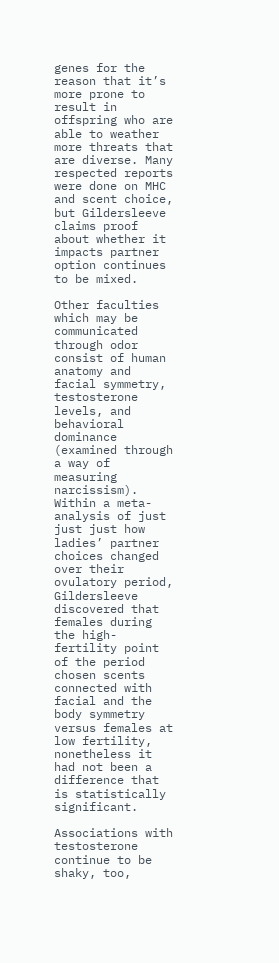genes for the reason that it’s more prone to result in offspring who are able to weather more threats that are diverse. Many respected reports were done on MHC and scent choice, but Gildersleeve claims proof about whether it impacts partner option continues to be mixed.

Other faculties which may be communicated through odor consist of human anatomy and facial symmetry, testosterone levels, and behavioral dominance (examined through a way of measuring narcissism). Within a meta-analysis of just just just how ladies’ partner choices changed over their ovulatory period, Gildersleeve discovered that females during the high-fertility point of the period chosen scents connected with facial and the body symmetry versus females at low fertility, nonetheless it had not been a difference that is statistically significant.

Associations with testosterone continue to be shaky, too,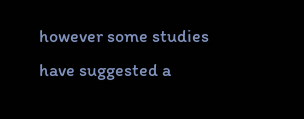however some studies have suggested a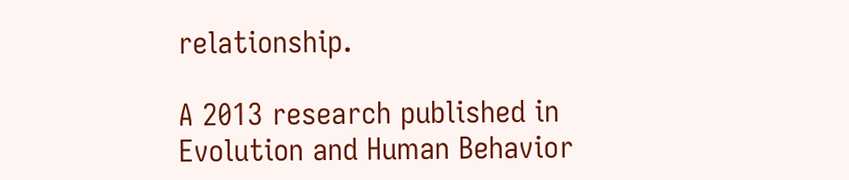relationship.

A 2013 research published in Evolution and Human Behavior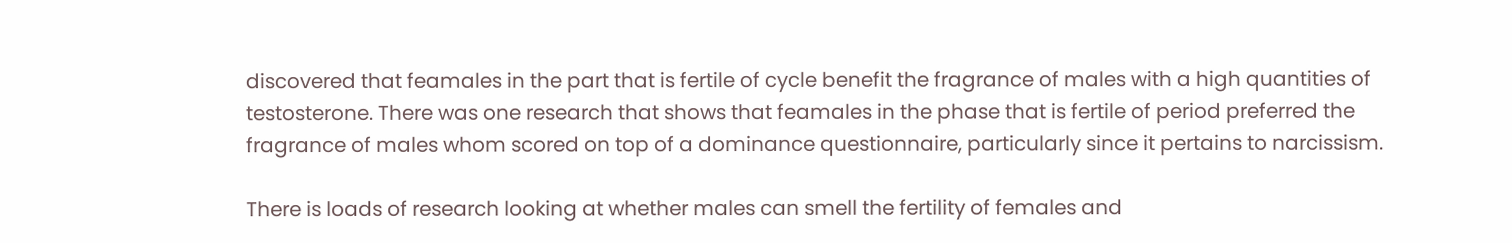discovered that feamales in the part that is fertile of cycle benefit the fragrance of males with a high quantities of testosterone. There was one research that shows that feamales in the phase that is fertile of period preferred the fragrance of males whom scored on top of a dominance questionnaire, particularly since it pertains to narcissism.

There is loads of research looking at whether males can smell the fertility of females and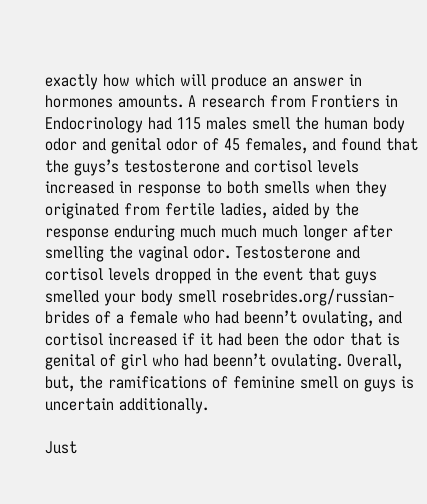exactly how which will produce an answer in hormones amounts. A research from Frontiers in Endocrinology had 115 males smell the human body odor and genital odor of 45 females, and found that the guys’s testosterone and cortisol levels increased in response to both smells when they originated from fertile ladies, aided by the response enduring much much much longer after smelling the vaginal odor. Testosterone and cortisol levels dropped in the event that guys smelled your body smell rosebrides.org/russian-brides of a female who had beenn’t ovulating, and cortisol increased if it had been the odor that is genital of girl who had beenn’t ovulating. Overall, but, the ramifications of feminine smell on guys is uncertain additionally.

Just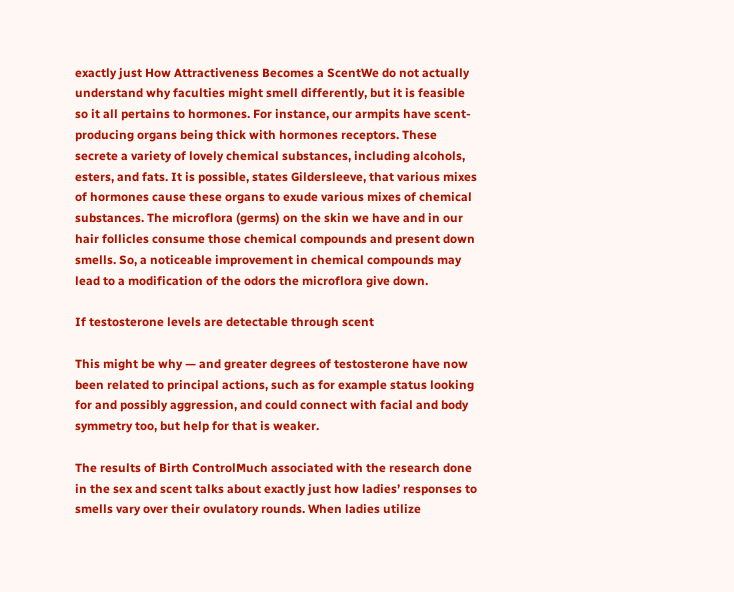exactly just How Attractiveness Becomes a ScentWe do not actually understand why faculties might smell differently, but it is feasible so it all pertains to hormones. For instance, our armpits have scent-producing organs being thick with hormones receptors. These secrete a variety of lovely chemical substances, including alcohols, esters, and fats. It is possible, states Gildersleeve, that various mixes of hormones cause these organs to exude various mixes of chemical substances. The microflora (germs) on the skin we have and in our hair follicles consume those chemical compounds and present down smells. So, a noticeable improvement in chemical compounds may lead to a modification of the odors the microflora give down.

If testosterone levels are detectable through scent

This might be why — and greater degrees of testosterone have now been related to principal actions, such as for example status looking for and possibly aggression, and could connect with facial and body symmetry too, but help for that is weaker.

The results of Birth ControlMuch associated with the research done in the sex and scent talks about exactly just how ladies’ responses to smells vary over their ovulatory rounds. When ladies utilize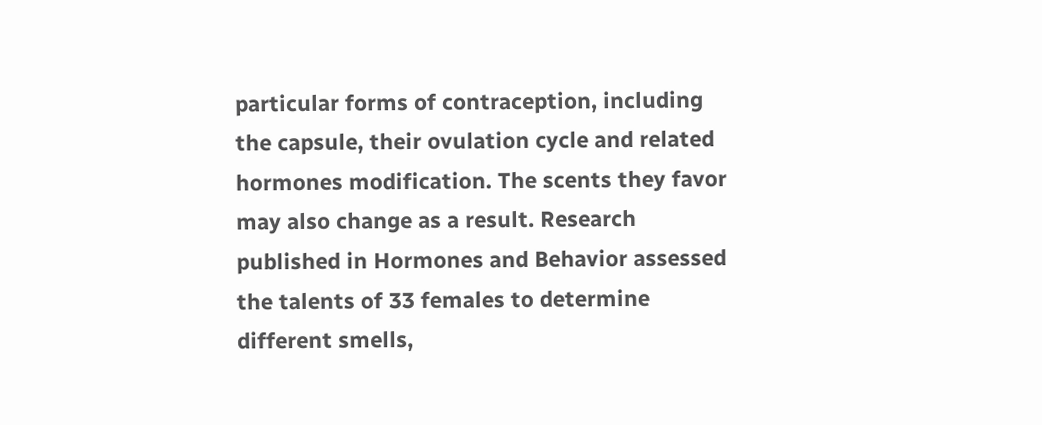particular forms of contraception, including the capsule, their ovulation cycle and related hormones modification. The scents they favor may also change as a result. Research published in Hormones and Behavior assessed the talents of 33 females to determine different smells,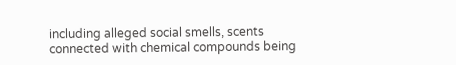including alleged social smells, scents connected with chemical compounds being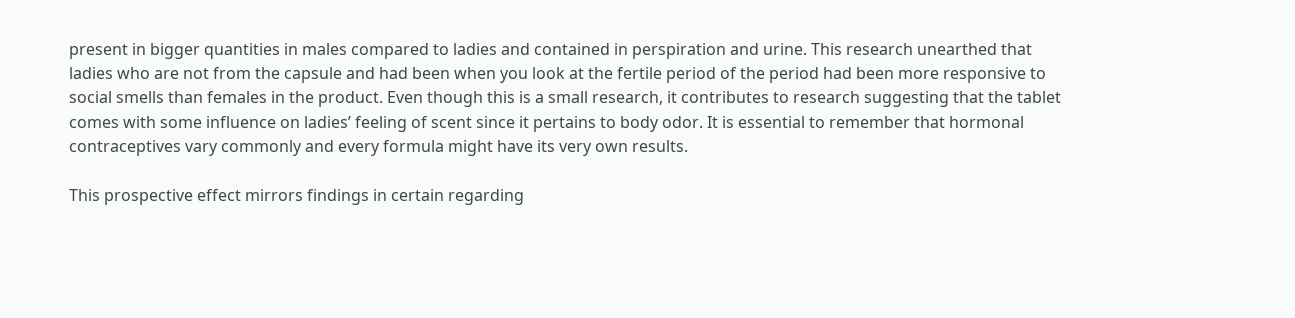present in bigger quantities in males compared to ladies and contained in perspiration and urine. This research unearthed that ladies who are not from the capsule and had been when you look at the fertile period of the period had been more responsive to social smells than females in the product. Even though this is a small research, it contributes to research suggesting that the tablet comes with some influence on ladies’ feeling of scent since it pertains to body odor. It is essential to remember that hormonal contraceptives vary commonly and every formula might have its very own results.

This prospective effect mirrors findings in certain regarding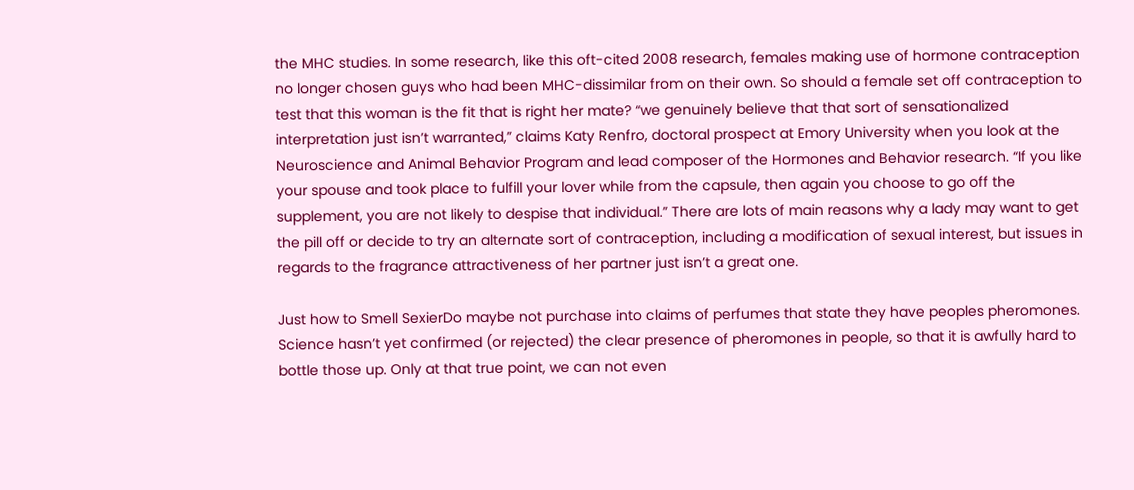the MHC studies. In some research, like this oft-cited 2008 research, females making use of hormone contraception no longer chosen guys who had been MHC-dissimilar from on their own. So should a female set off contraception to test that this woman is the fit that is right her mate? “we genuinely believe that that sort of sensationalized interpretation just isn’t warranted,” claims Katy Renfro, doctoral prospect at Emory University when you look at the Neuroscience and Animal Behavior Program and lead composer of the Hormones and Behavior research. “If you like your spouse and took place to fulfill your lover while from the capsule, then again you choose to go off the supplement, you are not likely to despise that individual.” There are lots of main reasons why a lady may want to get the pill off or decide to try an alternate sort of contraception, including a modification of sexual interest, but issues in regards to the fragrance attractiveness of her partner just isn’t a great one.

Just how to Smell SexierDo maybe not purchase into claims of perfumes that state they have peoples pheromones. Science hasn’t yet confirmed (or rejected) the clear presence of pheromones in people, so that it is awfully hard to bottle those up. Only at that true point, we can not even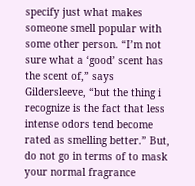specify just what makes someone smell popular with some other person. “I’m not sure what a ‘good’ scent has the scent of,” says Gildersleeve, “but the thing i recognize is the fact that less intense odors tend become rated as smelling better.” But, do not go in terms of to mask your normal fragrance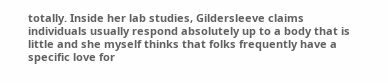totally. Inside her lab studies, Gildersleeve claims individuals usually respond absolutely up to a body that is little and she myself thinks that folks frequently have a specific love for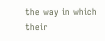the way in which their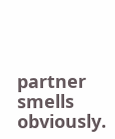partner smells obviously.